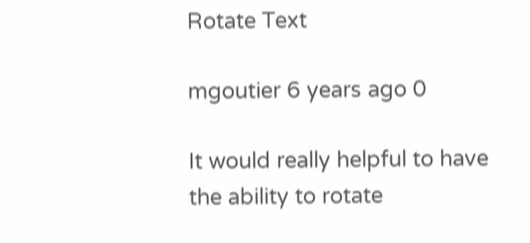Rotate Text

mgoutier 6 years ago 0

It would really helpful to have the ability to rotate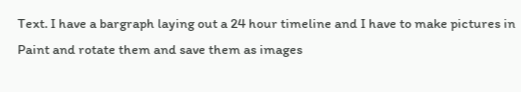Text. I have a bargraph laying out a 24 hour timeline and I have to make pictures in Paint and rotate them and save them as images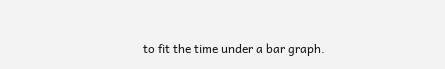to fit the time under a bar graph.